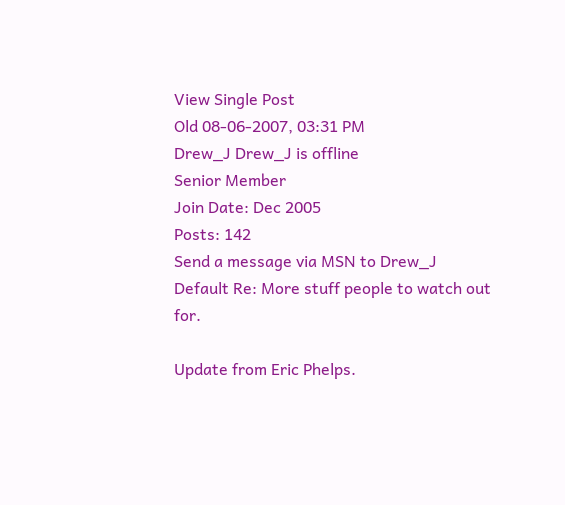View Single Post
Old 08-06-2007, 03:31 PM
Drew_J Drew_J is offline
Senior Member
Join Date: Dec 2005
Posts: 142
Send a message via MSN to Drew_J
Default Re: More stuff people to watch out for.

Update from Eric Phelps.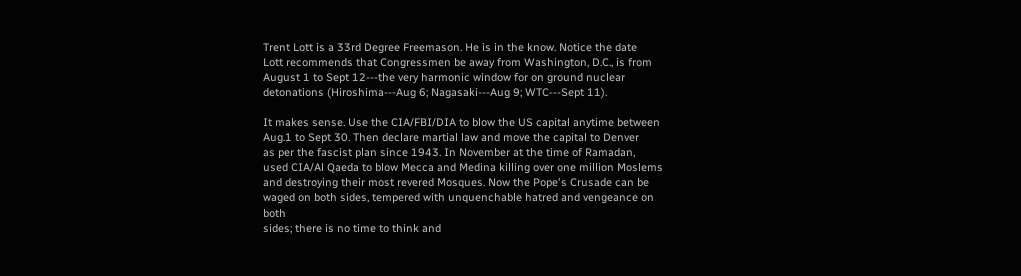Trent Lott is a 33rd Degree Freemason. He is in the know. Notice the date
Lott recommends that Congressmen be away from Washington, D.C., is from
August 1 to Sept 12---the very harmonic window for on ground nuclear
detonations (Hiroshima---Aug 6; Nagasaki---Aug 9; WTC---Sept 11).

It makes sense. Use the CIA/FBI/DIA to blow the US capital anytime between
Aug.1 to Sept 30. Then declare martial law and move the capital to Denver
as per the fascist plan since 1943. In November at the time of Ramadan,
used CIA/Al Qaeda to blow Mecca and Medina killing over one million Moslems
and destroying their most revered Mosques. Now the Pope's Crusade can be
waged on both sides, tempered with unquenchable hatred and vengeance on both
sides; there is no time to think and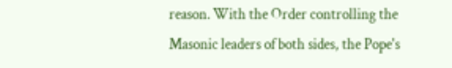reason. With the Order controlling the
Masonic leaders of both sides, the Pope's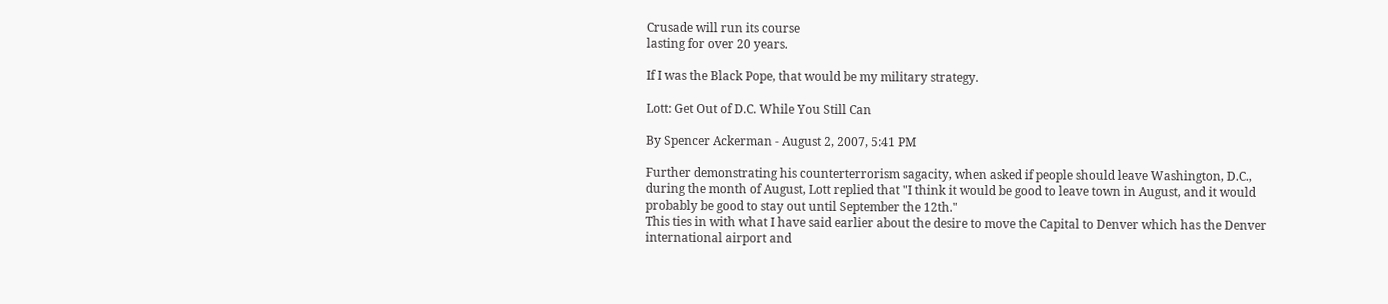Crusade will run its course
lasting for over 20 years.

If I was the Black Pope, that would be my military strategy.

Lott: Get Out of D.C. While You Still Can

By Spencer Ackerman - August 2, 2007, 5:41 PM

Further demonstrating his counterterrorism sagacity, when asked if people should leave Washington, D.C., during the month of August, Lott replied that "I think it would be good to leave town in August, and it would probably be good to stay out until September the 12th."
This ties in with what I have said earlier about the desire to move the Capital to Denver which has the Denver international airport and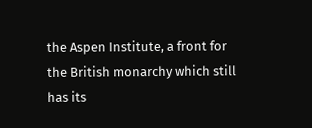the Aspen Institute, a front for the British monarchy which still has its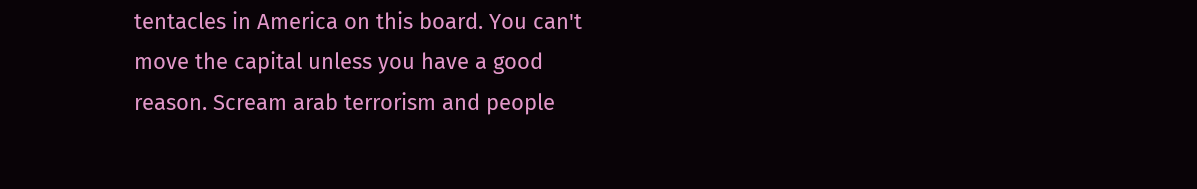tentacles in America on this board. You can't move the capital unless you have a good reason. Scream arab terrorism and people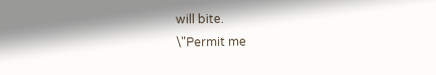will bite.
\"Permit me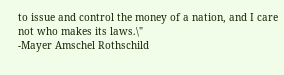to issue and control the money of a nation, and I care not who makes its laws.\"
-Mayer Amschel Rothschild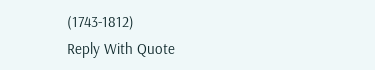(1743-1812)
Reply With Quote